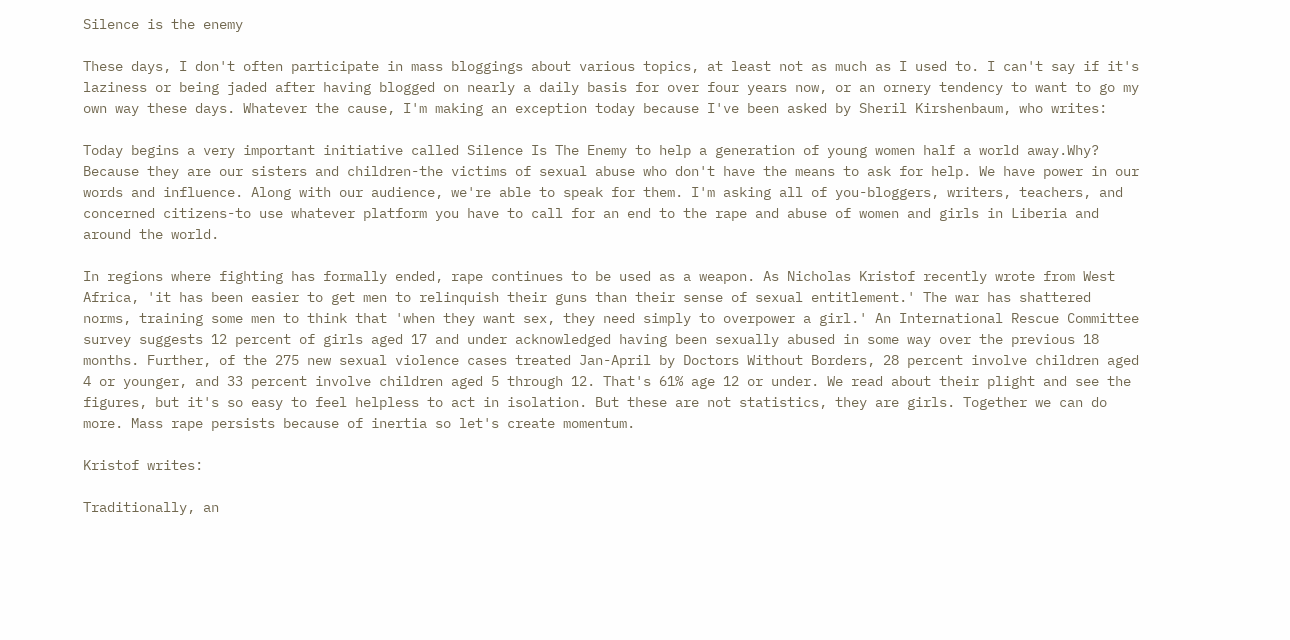Silence is the enemy

These days, I don't often participate in mass bloggings about various topics, at least not as much as I used to. I can't say if it's laziness or being jaded after having blogged on nearly a daily basis for over four years now, or an ornery tendency to want to go my own way these days. Whatever the cause, I'm making an exception today because I've been asked by Sheril Kirshenbaum, who writes:

Today begins a very important initiative called Silence Is The Enemy to help a generation of young women half a world away.Why? Because they are our sisters and children-the victims of sexual abuse who don't have the means to ask for help. We have power in our words and influence. Along with our audience, we're able to speak for them. I'm asking all of you-bloggers, writers, teachers, and concerned citizens-to use whatever platform you have to call for an end to the rape and abuse of women and girls in Liberia and around the world.

In regions where fighting has formally ended, rape continues to be used as a weapon. As Nicholas Kristof recently wrote from West Africa, 'it has been easier to get men to relinquish their guns than their sense of sexual entitlement.' The war has shattered norms, training some men to think that 'when they want sex, they need simply to overpower a girl.' An International Rescue Committee survey suggests 12 percent of girls aged 17 and under acknowledged having been sexually abused in some way over the previous 18 months. Further, of the 275 new sexual violence cases treated Jan-April by Doctors Without Borders, 28 percent involve children aged 4 or younger, and 33 percent involve children aged 5 through 12. That's 61% age 12 or under. We read about their plight and see the figures, but it's so easy to feel helpless to act in isolation. But these are not statistics, they are girls. Together we can do more. Mass rape persists because of inertia so let's create momentum.

Kristof writes:

Traditionally, an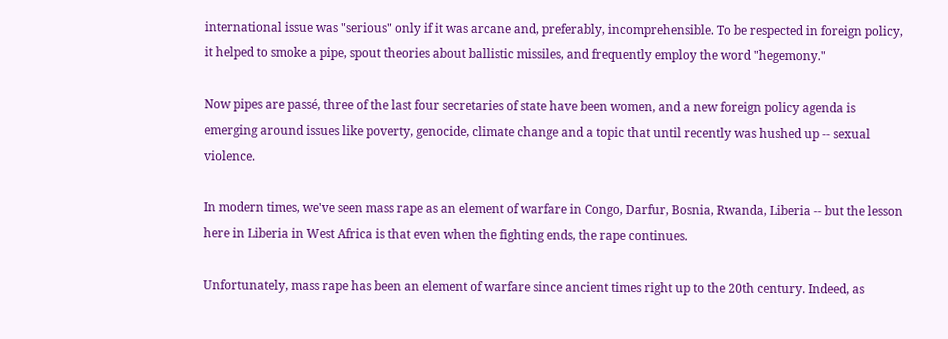international issue was "serious" only if it was arcane and, preferably, incomprehensible. To be respected in foreign policy, it helped to smoke a pipe, spout theories about ballistic missiles, and frequently employ the word "hegemony."

Now pipes are passé, three of the last four secretaries of state have been women, and a new foreign policy agenda is emerging around issues like poverty, genocide, climate change and a topic that until recently was hushed up -- sexual violence.

In modern times, we've seen mass rape as an element of warfare in Congo, Darfur, Bosnia, Rwanda, Liberia -- but the lesson here in Liberia in West Africa is that even when the fighting ends, the rape continues.

Unfortunately, mass rape has been an element of warfare since ancient times right up to the 20th century. Indeed, as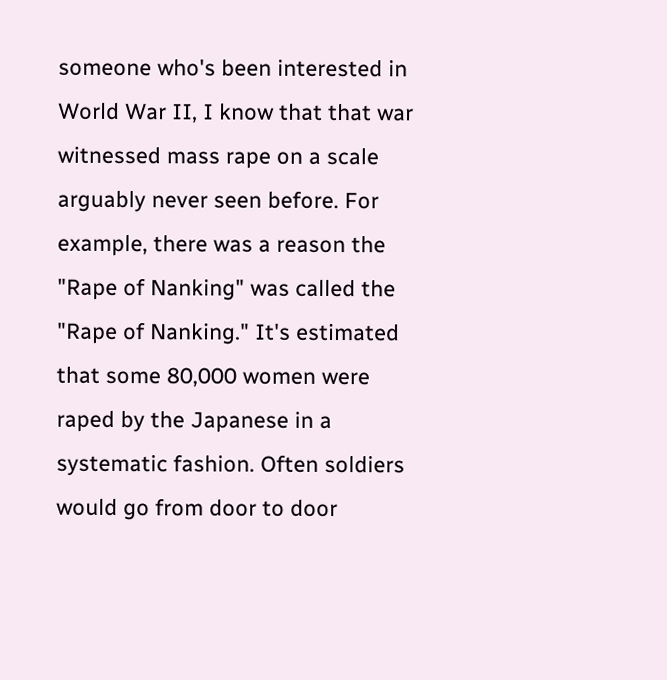someone who's been interested in World War II, I know that that war witnessed mass rape on a scale arguably never seen before. For example, there was a reason the "Rape of Nanking" was called the "Rape of Nanking." It's estimated that some 80,000 women were raped by the Japanese in a systematic fashion. Often soldiers would go from door to door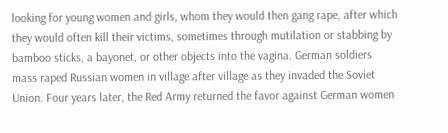looking for young women and girls, whom they would then gang rape, after which they would often kill their victims, sometimes through mutilation or stabbing by bamboo sticks, a bayonet, or other objects into the vagina. German soldiers mass raped Russian women in village after village as they invaded the Soviet Union. Four years later, the Red Army returned the favor against German women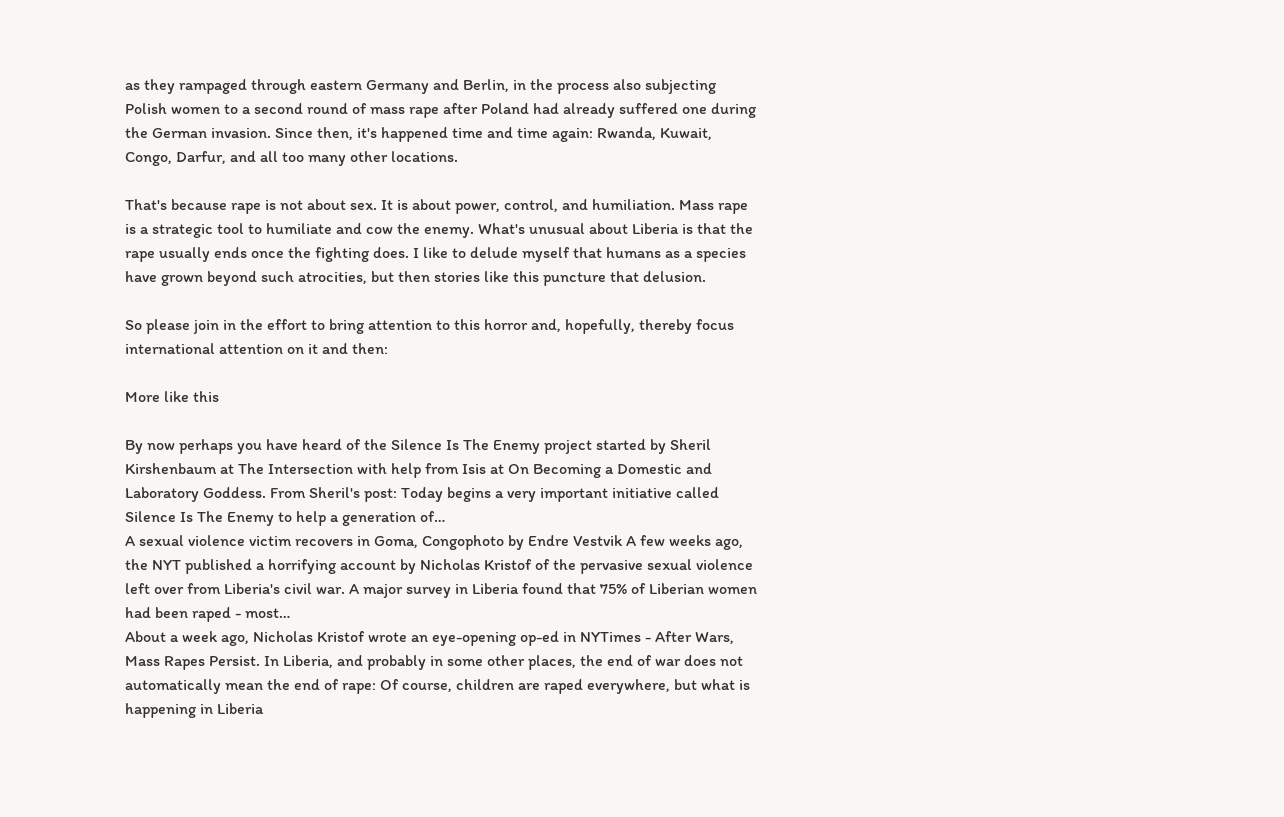as they rampaged through eastern Germany and Berlin, in the process also subjecting Polish women to a second round of mass rape after Poland had already suffered one during the German invasion. Since then, it's happened time and time again: Rwanda, Kuwait, Congo, Darfur, and all too many other locations.

That's because rape is not about sex. It is about power, control, and humiliation. Mass rape is a strategic tool to humiliate and cow the enemy. What's unusual about Liberia is that the rape usually ends once the fighting does. I like to delude myself that humans as a species have grown beyond such atrocities, but then stories like this puncture that delusion.

So please join in the effort to bring attention to this horror and, hopefully, thereby focus international attention on it and then:

More like this

By now perhaps you have heard of the Silence Is The Enemy project started by Sheril Kirshenbaum at The Intersection with help from Isis at On Becoming a Domestic and Laboratory Goddess. From Sheril's post: Today begins a very important initiative called Silence Is The Enemy to help a generation of…
A sexual violence victim recovers in Goma, Congophoto by Endre Vestvik A few weeks ago, the NYT published a horrifying account by Nicholas Kristof of the pervasive sexual violence left over from Liberia's civil war. A major survey in Liberia found that 75% of Liberian women had been raped - most…
About a week ago, Nicholas Kristof wrote an eye-opening op-ed in NYTimes - After Wars, Mass Rapes Persist. In Liberia, and probably in some other places, the end of war does not automatically mean the end of rape: Of course, children are raped everywhere, but what is happening in Liberia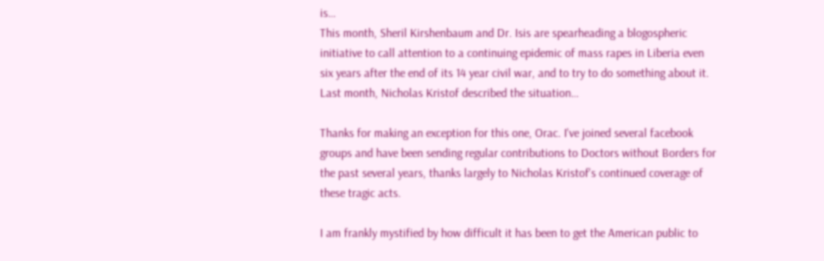is…
This month, Sheril Kirshenbaum and Dr. Isis are spearheading a blogospheric initiative to call attention to a continuing epidemic of mass rapes in Liberia even six years after the end of its 14 year civil war, and to try to do something about it. Last month, Nicholas Kristof described the situation…

Thanks for making an exception for this one, Orac. I've joined several facebook groups and have been sending regular contributions to Doctors without Borders for the past several years, thanks largely to Nicholas Kristof's continued coverage of these tragic acts.

I am frankly mystified by how difficult it has been to get the American public to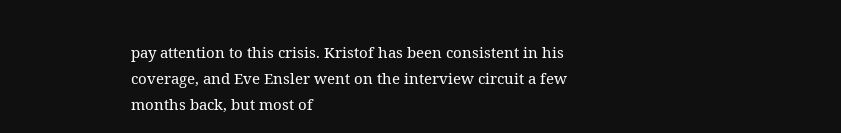pay attention to this crisis. Kristof has been consistent in his coverage, and Eve Ensler went on the interview circuit a few months back, but most of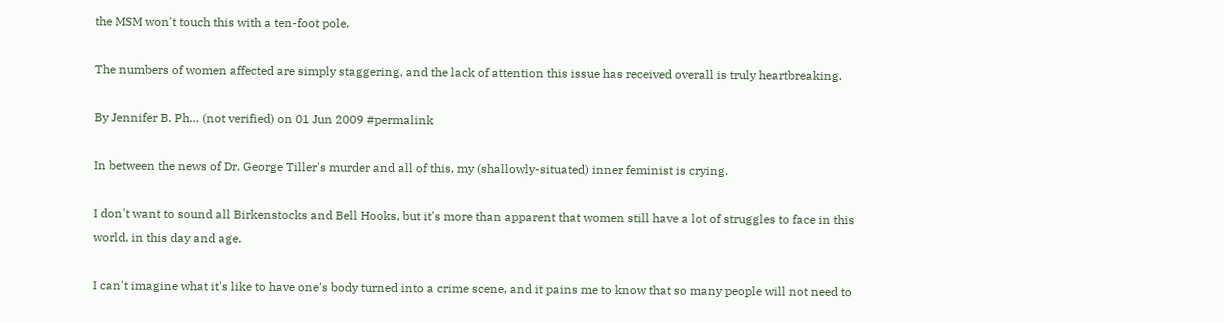the MSM won't touch this with a ten-foot pole.

The numbers of women affected are simply staggering, and the lack of attention this issue has received overall is truly heartbreaking.

By Jennifer B. Ph… (not verified) on 01 Jun 2009 #permalink

In between the news of Dr. George Tiller's murder and all of this, my (shallowly-situated) inner feminist is crying.

I don't want to sound all Birkenstocks and Bell Hooks, but it's more than apparent that women still have a lot of struggles to face in this world, in this day and age.

I can't imagine what it's like to have one's body turned into a crime scene, and it pains me to know that so many people will not need to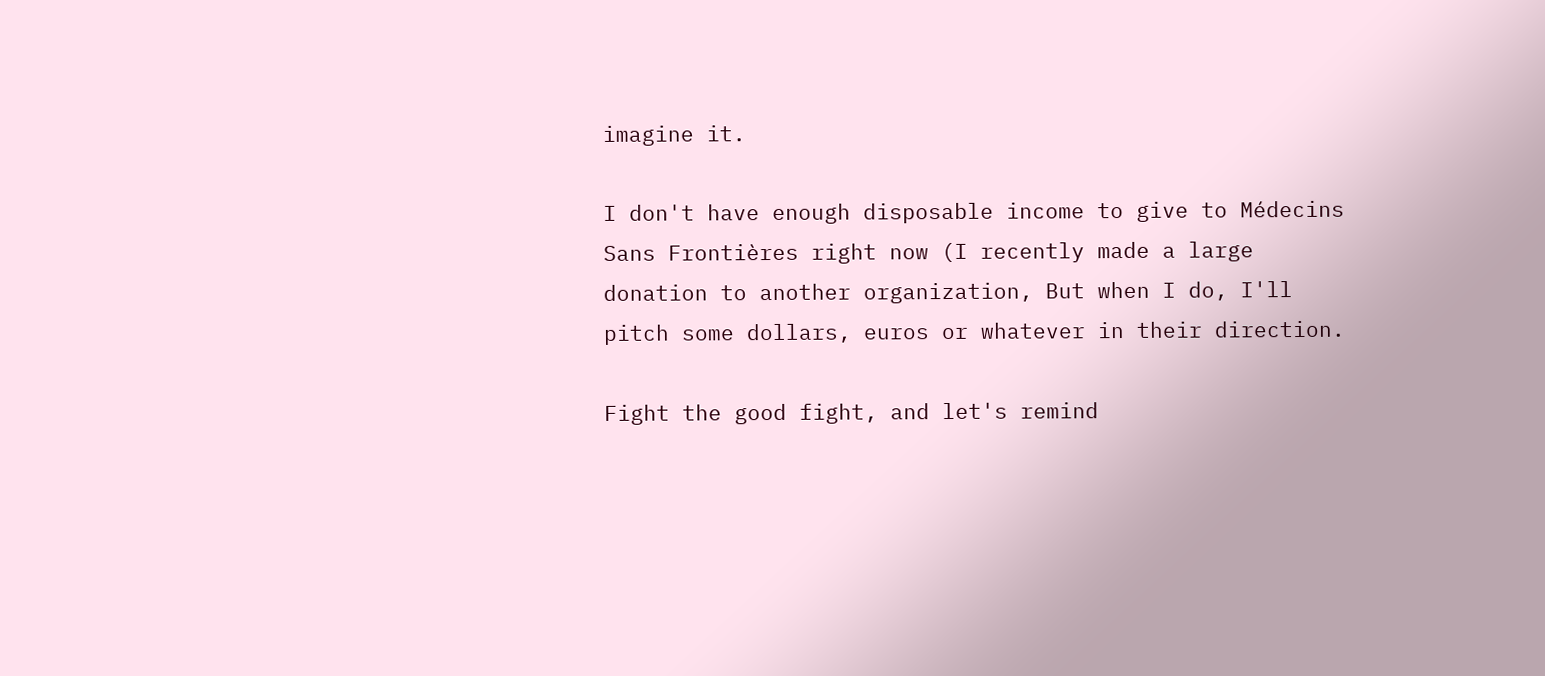imagine it.

I don't have enough disposable income to give to Médecins Sans Frontières right now (I recently made a large donation to another organization, But when I do, I'll pitch some dollars, euros or whatever in their direction.

Fight the good fight, and let's remind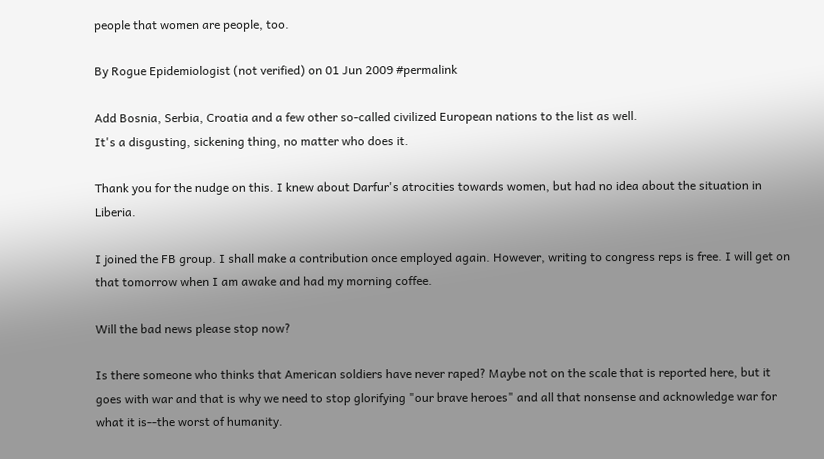people that women are people, too.

By Rogue Epidemiologist (not verified) on 01 Jun 2009 #permalink

Add Bosnia, Serbia, Croatia and a few other so-called civilized European nations to the list as well.
It's a disgusting, sickening thing, no matter who does it.

Thank you for the nudge on this. I knew about Darfur's atrocities towards women, but had no idea about the situation in Liberia.

I joined the FB group. I shall make a contribution once employed again. However, writing to congress reps is free. I will get on that tomorrow when I am awake and had my morning coffee.

Will the bad news please stop now?

Is there someone who thinks that American soldiers have never raped? Maybe not on the scale that is reported here, but it goes with war and that is why we need to stop glorifying "our brave heroes" and all that nonsense and acknowledge war for what it is--the worst of humanity.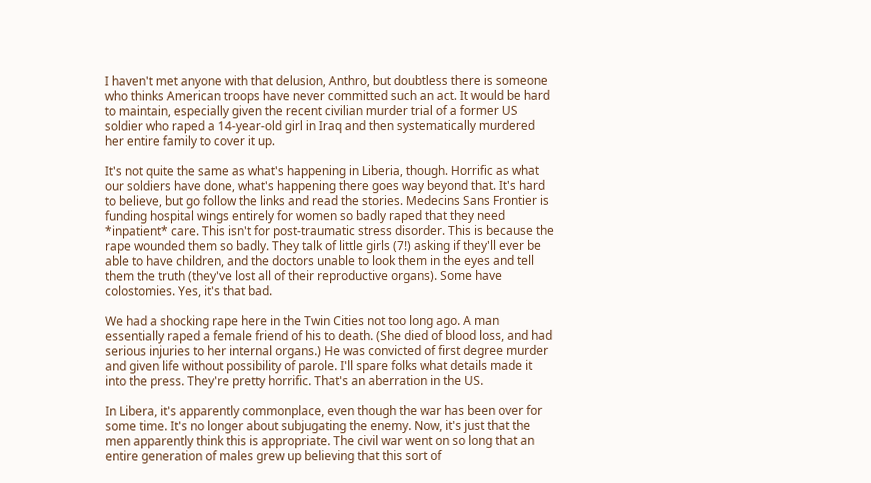I haven't met anyone with that delusion, Anthro, but doubtless there is someone who thinks American troops have never committed such an act. It would be hard to maintain, especially given the recent civilian murder trial of a former US soldier who raped a 14-year-old girl in Iraq and then systematically murdered her entire family to cover it up.

It's not quite the same as what's happening in Liberia, though. Horrific as what our soldiers have done, what's happening there goes way beyond that. It's hard to believe, but go follow the links and read the stories. Medecins Sans Frontier is funding hospital wings entirely for women so badly raped that they need *inpatient* care. This isn't for post-traumatic stress disorder. This is because the rape wounded them so badly. They talk of little girls (7!) asking if they'll ever be able to have children, and the doctors unable to look them in the eyes and tell them the truth (they've lost all of their reproductive organs). Some have colostomies. Yes, it's that bad.

We had a shocking rape here in the Twin Cities not too long ago. A man essentially raped a female friend of his to death. (She died of blood loss, and had serious injuries to her internal organs.) He was convicted of first degree murder and given life without possibility of parole. I'll spare folks what details made it into the press. They're pretty horrific. That's an aberration in the US.

In Libera, it's apparently commonplace, even though the war has been over for some time. It's no longer about subjugating the enemy. Now, it's just that the men apparently think this is appropriate. The civil war went on so long that an entire generation of males grew up believing that this sort of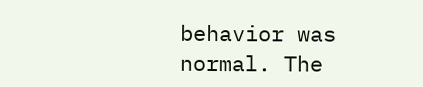behavior was normal. The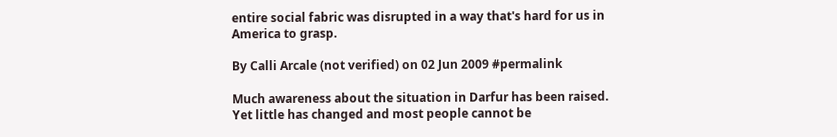entire social fabric was disrupted in a way that's hard for us in America to grasp.

By Calli Arcale (not verified) on 02 Jun 2009 #permalink

Much awareness about the situation in Darfur has been raised. Yet little has changed and most people cannot be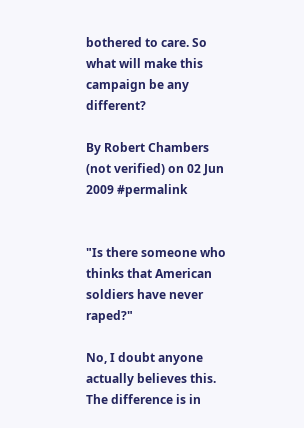bothered to care. So what will make this campaign be any different?

By Robert Chambers (not verified) on 02 Jun 2009 #permalink


"Is there someone who thinks that American soldiers have never raped?"

No, I doubt anyone actually believes this. The difference is in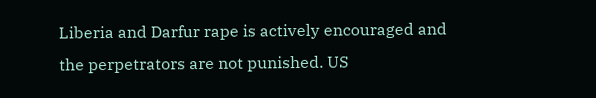Liberia and Darfur rape is actively encouraged and the perpetrators are not punished. US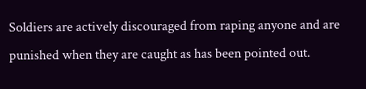Soldiers are actively discouraged from raping anyone and are punished when they are caught as has been pointed out.